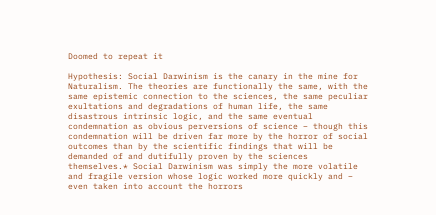Doomed to repeat it

Hypothesis: Social Darwinism is the canary in the mine for Naturalism. The theories are functionally the same, with the same epistemic connection to the sciences, the same peculiar exultations and degradations of human life, the same disastrous intrinsic logic, and the same eventual condemnation as obvious perversions of science – though this condemnation will be driven far more by the horror of social outcomes than by the scientific findings that will be demanded of and dutifully proven by the sciences themselves.* Social Darwinism was simply the more volatile and fragile version whose logic worked more quickly and – even taken into account the horrors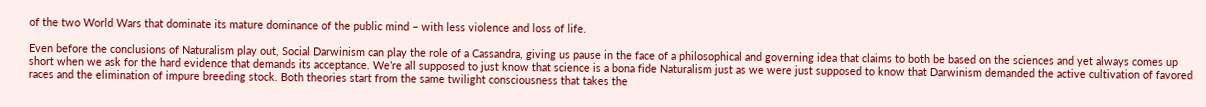of the two World Wars that dominate its mature dominance of the public mind – with less violence and loss of life.

Even before the conclusions of Naturalism play out, Social Darwinism can play the role of a Cassandra, giving us pause in the face of a philosophical and governing idea that claims to both be based on the sciences and yet always comes up short when we ask for the hard evidence that demands its acceptance. We’re all supposed to just know that science is a bona fide Naturalism just as we were just supposed to know that Darwinism demanded the active cultivation of favored races and the elimination of impure breeding stock. Both theories start from the same twilight consciousness that takes the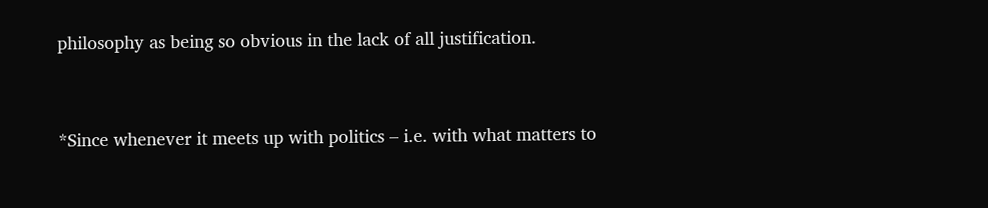philosophy as being so obvious in the lack of all justification.


*Since whenever it meets up with politics – i.e. with what matters to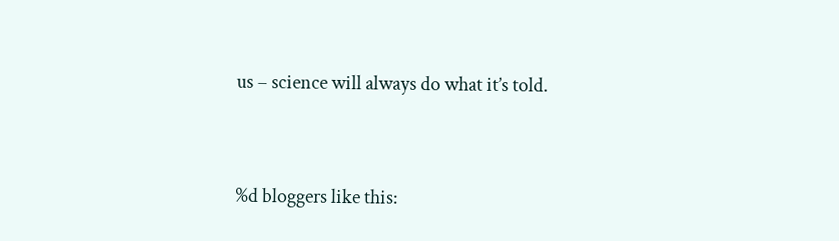us – science will always do what it’s told.


%d bloggers like this: